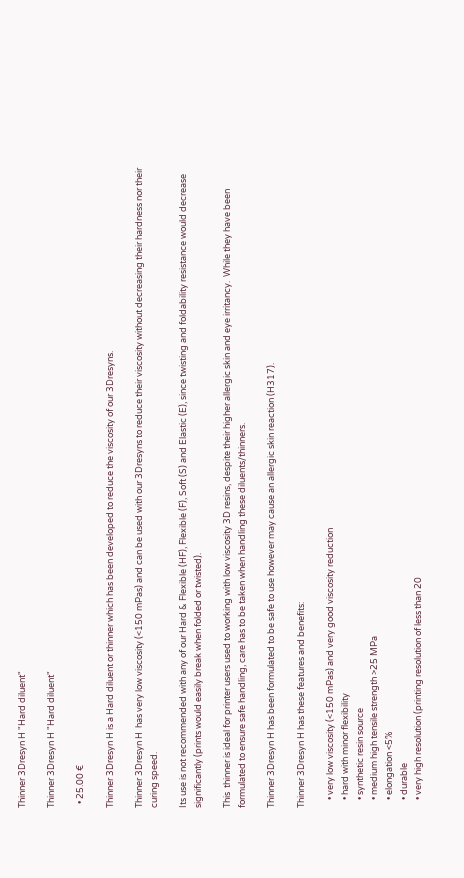Thinner 3Dresyn H "Hard diluent"

Thinner 3Dresyn H "Hard diluent"

  • 25.00 €

Thinner 3Dresyn H is a Hard diluent or thinner which has been developed to reduce the viscosity of our 3Dresyns.

Thinner 3Dresyn H  has very low viscosity (<150 mPas) and can be used with our 3Dresyns to reduce their viscosity without decreasing their hardness nor their curing speed.

Its use is not recommended with any of our Hard & Flexible (HF), Flexible (F), Soft (S) and Elastic (E), since twisting and foldability resistance would decrease significantly (prints would easily break when folded or twisted).

This  thinner is ideal for printer users used to working with low viscosity 3D resins, despite their higher allergic skin and eye irritancy.  While they have been formulated to ensure safe handling, care has to be taken when handling these diluents/thinners.

Thinner 3Dresyn H has been formulated to be safe to use however may cause an allergic skin reaction (H317).

Thinner 3Dresyn H has these features and benefits:

    • very low viscosity (<150 mPas) and very good viscosity reduction
    • hard with minor flexibility
    • synthetic resin source
    • medium high tensile strength >25 MPa
    • elongation <5%
    • durable
    • very high resolution (printing resolution of less than 20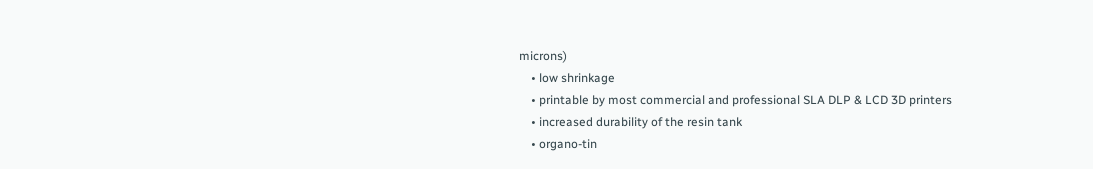microns)
    • low shrinkage
    • printable by most commercial and professional SLA DLP & LCD 3D printers
    • increased durability of the resin tank
    • organo-tin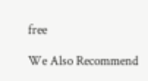free

We Also Recommend